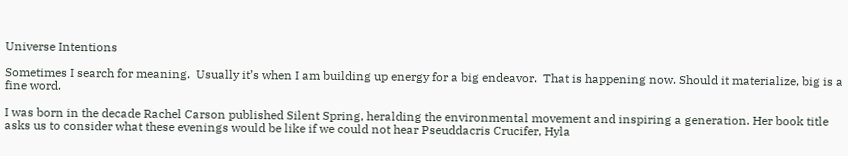Universe Intentions

Sometimes I search for meaning.  Usually it’s when I am building up energy for a big endeavor.  That is happening now. Should it materialize, big is a fine word.

I was born in the decade Rachel Carson published Silent Spring, heralding the environmental movement and inspiring a generation. Her book title asks us to consider what these evenings would be like if we could not hear Pseuddacris Crucifer, Hyla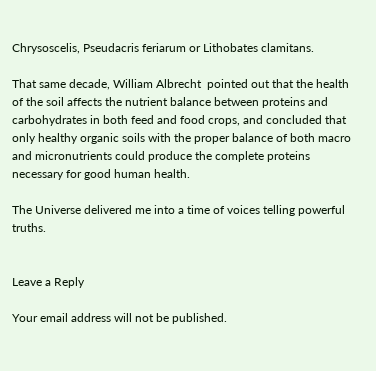Chrysoscelis, Pseudacris feriarum or Lithobates clamitans.

That same decade, William Albrecht  pointed out that the health of the soil affects the nutrient balance between proteins and carbohydrates in both feed and food crops, and concluded that only healthy organic soils with the proper balance of both macro and micronutrients could produce the complete proteins necessary for good human health.

The Universe delivered me into a time of voices telling powerful truths.


Leave a Reply

Your email address will not be published.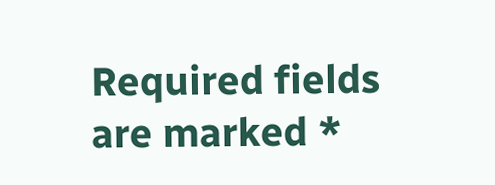Required fields are marked *